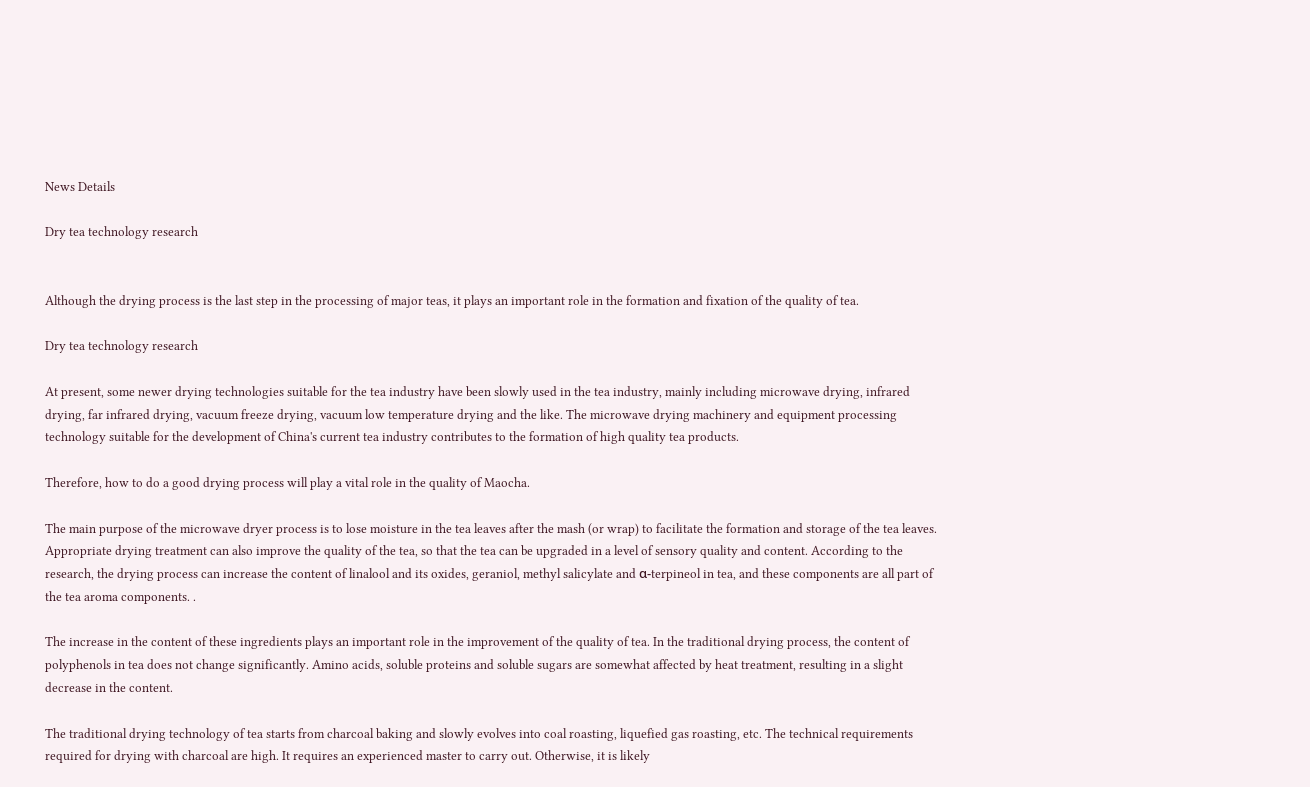News Details

Dry tea technology research


Although the drying process is the last step in the processing of major teas, it plays an important role in the formation and fixation of the quality of tea.

Dry tea technology research

At present, some newer drying technologies suitable for the tea industry have been slowly used in the tea industry, mainly including microwave drying, infrared drying, far infrared drying, vacuum freeze drying, vacuum low temperature drying and the like. The microwave drying machinery and equipment processing technology suitable for the development of China's current tea industry contributes to the formation of high quality tea products.

Therefore, how to do a good drying process will play a vital role in the quality of Maocha.

The main purpose of the microwave dryer process is to lose moisture in the tea leaves after the mash (or wrap) to facilitate the formation and storage of the tea leaves. Appropriate drying treatment can also improve the quality of the tea, so that the tea can be upgraded in a level of sensory quality and content. According to the research, the drying process can increase the content of linalool and its oxides, geraniol, methyl salicylate and α-terpineol in tea, and these components are all part of the tea aroma components. .

The increase in the content of these ingredients plays an important role in the improvement of the quality of tea. In the traditional drying process, the content of polyphenols in tea does not change significantly. Amino acids, soluble proteins and soluble sugars are somewhat affected by heat treatment, resulting in a slight decrease in the content.

The traditional drying technology of tea starts from charcoal baking and slowly evolves into coal roasting, liquefied gas roasting, etc. The technical requirements required for drying with charcoal are high. It requires an experienced master to carry out. Otherwise, it is likely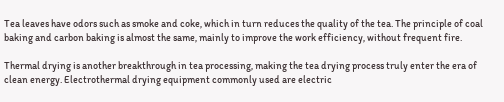Tea leaves have odors such as smoke and coke, which in turn reduces the quality of the tea. The principle of coal baking and carbon baking is almost the same, mainly to improve the work efficiency, without frequent fire.

Thermal drying is another breakthrough in tea processing, making the tea drying process truly enter the era of clean energy. Electrothermal drying equipment commonly used are electric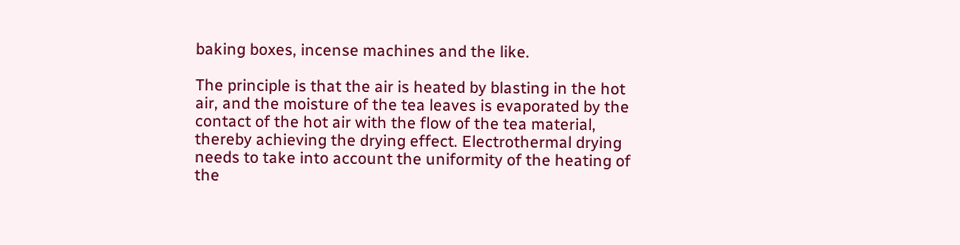baking boxes, incense machines and the like.

The principle is that the air is heated by blasting in the hot air, and the moisture of the tea leaves is evaporated by the contact of the hot air with the flow of the tea material, thereby achieving the drying effect. Electrothermal drying needs to take into account the uniformity of the heating of the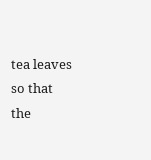tea leaves so that the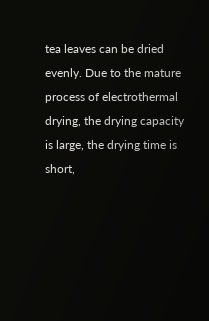tea leaves can be dried evenly. Due to the mature process of electrothermal drying, the drying capacity is large, the drying time is short,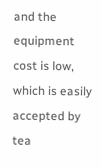and the equipment cost is low, which is easily accepted by tea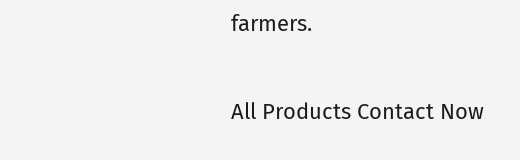farmers.

All Products Contact Now